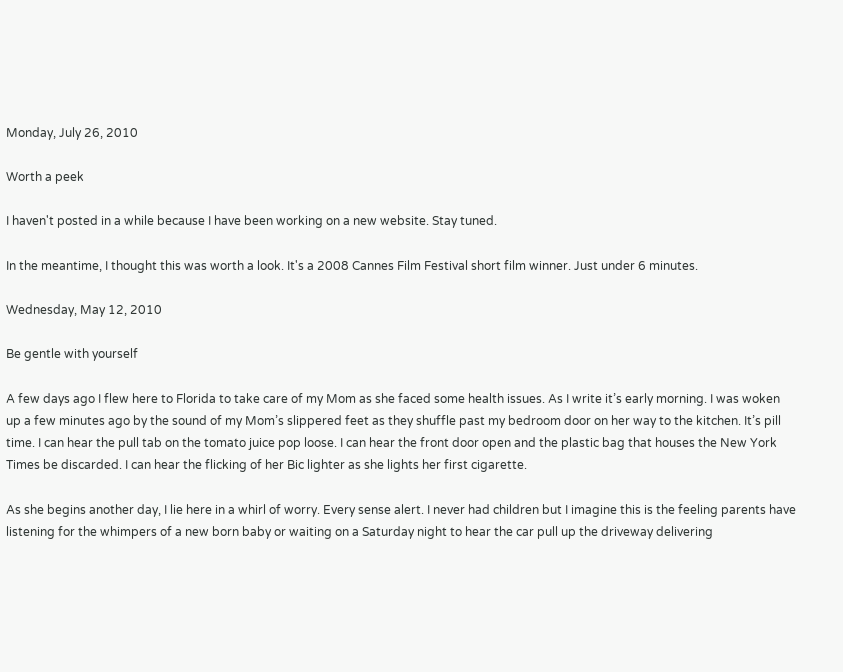Monday, July 26, 2010

Worth a peek

I haven't posted in a while because I have been working on a new website. Stay tuned.

In the meantime, I thought this was worth a look. It's a 2008 Cannes Film Festival short film winner. Just under 6 minutes.

Wednesday, May 12, 2010

Be gentle with yourself

A few days ago I flew here to Florida to take care of my Mom as she faced some health issues. As I write it’s early morning. I was woken up a few minutes ago by the sound of my Mom’s slippered feet as they shuffle past my bedroom door on her way to the kitchen. It’s pill time. I can hear the pull tab on the tomato juice pop loose. I can hear the front door open and the plastic bag that houses the New York Times be discarded. I can hear the flicking of her Bic lighter as she lights her first cigarette.

As she begins another day, I lie here in a whirl of worry. Every sense alert. I never had children but I imagine this is the feeling parents have listening for the whimpers of a new born baby or waiting on a Saturday night to hear the car pull up the driveway delivering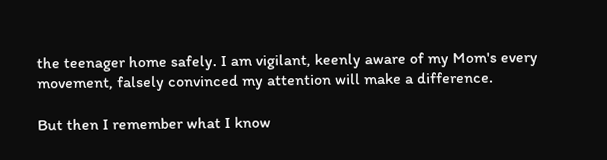the teenager home safely. I am vigilant, keenly aware of my Mom's every movement, falsely convinced my attention will make a difference.

But then I remember what I know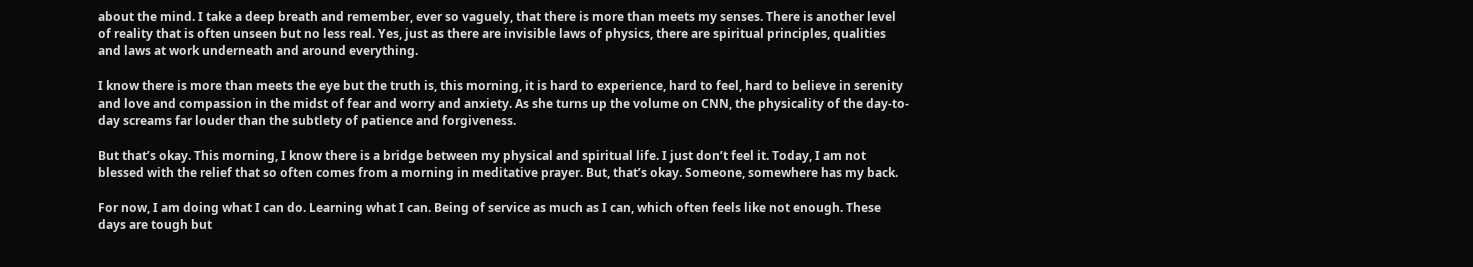about the mind. I take a deep breath and remember, ever so vaguely, that there is more than meets my senses. There is another level of reality that is often unseen but no less real. Yes, just as there are invisible laws of physics, there are spiritual principles, qualities and laws at work underneath and around everything.

I know there is more than meets the eye but the truth is, this morning, it is hard to experience, hard to feel, hard to believe in serenity and love and compassion in the midst of fear and worry and anxiety. As she turns up the volume on CNN, the physicality of the day-to-day screams far louder than the subtlety of patience and forgiveness.

But that’s okay. This morning, I know there is a bridge between my physical and spiritual life. I just don’t feel it. Today, I am not blessed with the relief that so often comes from a morning in meditative prayer. But, that’s okay. Someone, somewhere has my back.

For now, I am doing what I can do. Learning what I can. Being of service as much as I can, which often feels like not enough. These days are tough but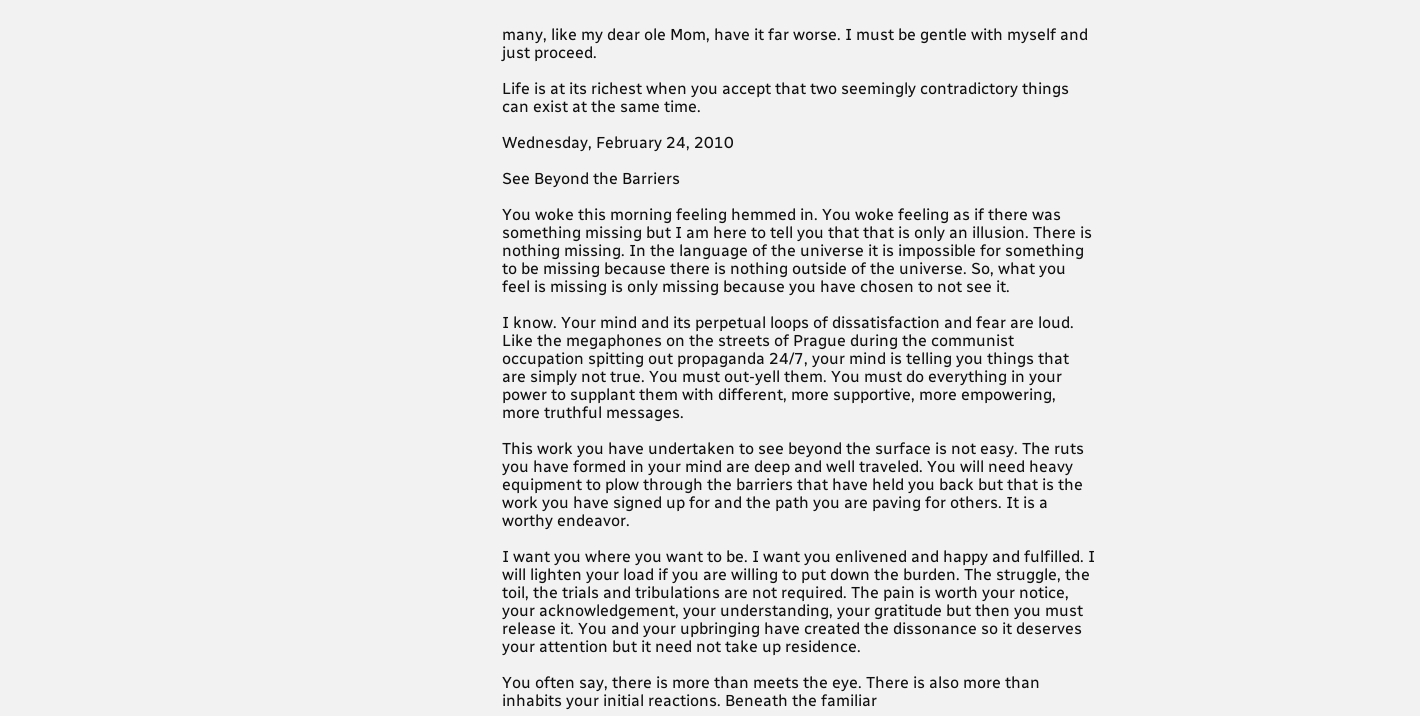many, like my dear ole Mom, have it far worse. I must be gentle with myself and just proceed.

Life is at its richest when you accept that two seemingly contradictory things can exist at the same time.

Wednesday, February 24, 2010

See Beyond the Barriers

You woke this morning feeling hemmed in. You woke feeling as if there was something missing but I am here to tell you that that is only an illusion. There is nothing missing. In the language of the universe it is impossible for something to be missing because there is nothing outside of the universe. So, what you feel is missing is only missing because you have chosen to not see it.

I know. Your mind and its perpetual loops of dissatisfaction and fear are loud. Like the megaphones on the streets of Prague during the communist occupation spitting out propaganda 24/7, your mind is telling you things that are simply not true. You must out-yell them. You must do everything in your power to supplant them with different, more supportive, more empowering, more truthful messages.

This work you have undertaken to see beyond the surface is not easy. The ruts you have formed in your mind are deep and well traveled. You will need heavy equipment to plow through the barriers that have held you back but that is the work you have signed up for and the path you are paving for others. It is a worthy endeavor.

I want you where you want to be. I want you enlivened and happy and fulfilled. I will lighten your load if you are willing to put down the burden. The struggle, the toil, the trials and tribulations are not required. The pain is worth your notice, your acknowledgement, your understanding, your gratitude but then you must release it. You and your upbringing have created the dissonance so it deserves your attention but it need not take up residence.

You often say, there is more than meets the eye. There is also more than inhabits your initial reactions. Beneath the familiar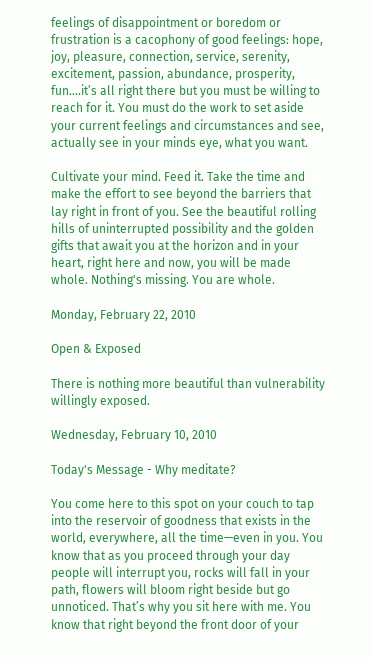feelings of disappointment or boredom or frustration is a cacophony of good feelings: hope, joy, pleasure, connection, service, serenity, excitement, passion, abundance, prosperity, fun….it’s all right there but you must be willing to reach for it. You must do the work to set aside your current feelings and circumstances and see, actually see in your minds eye, what you want.

Cultivate your mind. Feed it. Take the time and make the effort to see beyond the barriers that lay right in front of you. See the beautiful rolling hills of uninterrupted possibility and the golden gifts that await you at the horizon and in your heart, right here and now, you will be made whole. Nothing's missing. You are whole.

Monday, February 22, 2010

Open & Exposed

There is nothing more beautiful than vulnerability willingly exposed.

Wednesday, February 10, 2010

Today's Message - Why meditate?

You come here to this spot on your couch to tap into the reservoir of goodness that exists in the world, everywhere, all the time—even in you. You know that as you proceed through your day people will interrupt you, rocks will fall in your path, flowers will bloom right beside but go unnoticed. That’s why you sit here with me. You know that right beyond the front door of your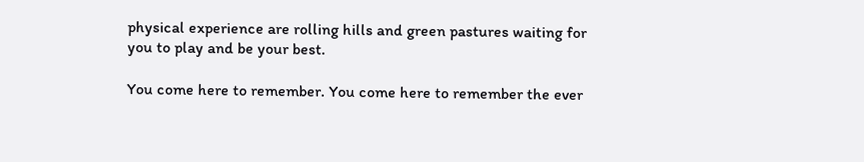physical experience are rolling hills and green pastures waiting for you to play and be your best.

You come here to remember. You come here to remember the ever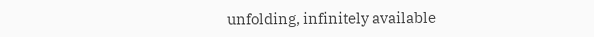unfolding, infinitely available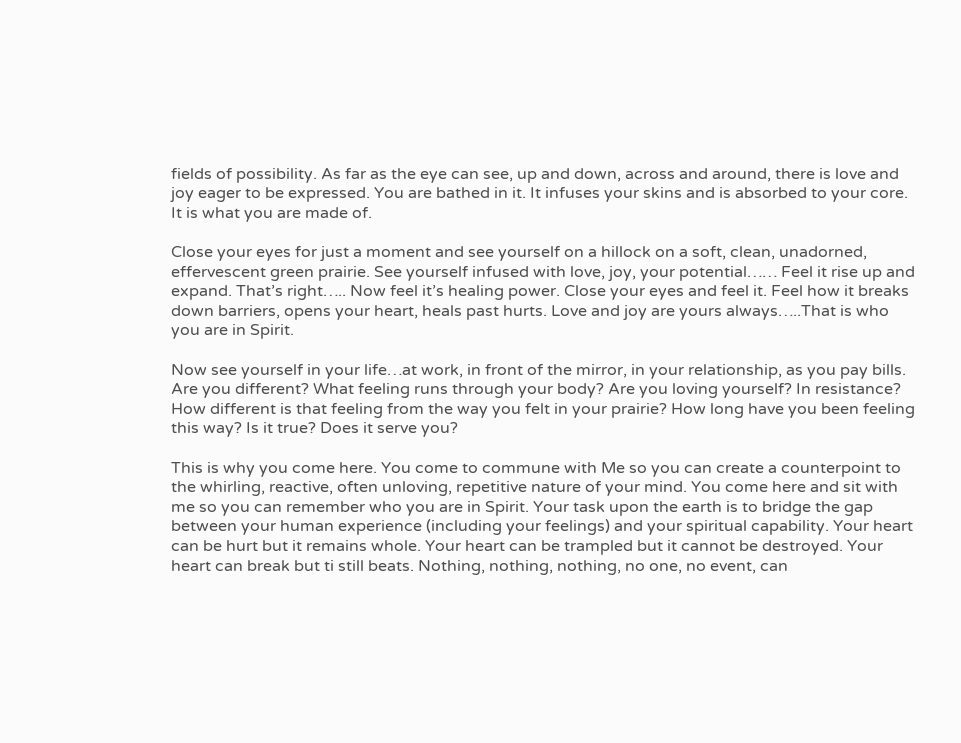fields of possibility. As far as the eye can see, up and down, across and around, there is love and joy eager to be expressed. You are bathed in it. It infuses your skins and is absorbed to your core. It is what you are made of.

Close your eyes for just a moment and see yourself on a hillock on a soft, clean, unadorned, effervescent green prairie. See yourself infused with love, joy, your potential…… Feel it rise up and expand. That’s right….. Now feel it’s healing power. Close your eyes and feel it. Feel how it breaks down barriers, opens your heart, heals past hurts. Love and joy are yours always…..That is who you are in Spirit.

Now see yourself in your life…at work, in front of the mirror, in your relationship, as you pay bills. Are you different? What feeling runs through your body? Are you loving yourself? In resistance? How different is that feeling from the way you felt in your prairie? How long have you been feeling this way? Is it true? Does it serve you?

This is why you come here. You come to commune with Me so you can create a counterpoint to the whirling, reactive, often unloving, repetitive nature of your mind. You come here and sit with me so you can remember who you are in Spirit. Your task upon the earth is to bridge the gap between your human experience (including your feelings) and your spiritual capability. Your heart can be hurt but it remains whole. Your heart can be trampled but it cannot be destroyed. Your heart can break but ti still beats. Nothing, nothing, nothing, no one, no event, can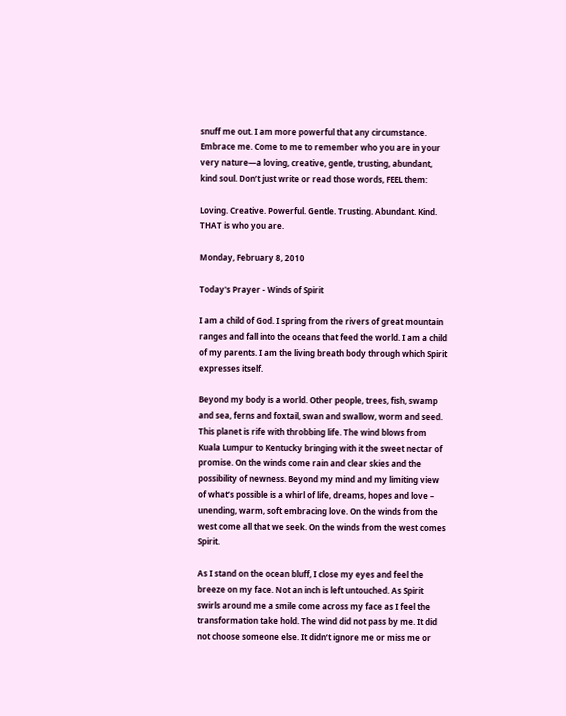snuff me out. I am more powerful that any circumstance. Embrace me. Come to me to remember who you are in your very nature—a loving, creative, gentle, trusting, abundant, kind soul. Don’t just write or read those words, FEEL them:

Loving. Creative. Powerful. Gentle. Trusting. Abundant. Kind. THAT is who you are.

Monday, February 8, 2010

Today's Prayer - Winds of Spirit

I am a child of God. I spring from the rivers of great mountain ranges and fall into the oceans that feed the world. I am a child of my parents. I am the living breath body through which Spirit expresses itself.

Beyond my body is a world. Other people, trees, fish, swamp and sea, ferns and foxtail, swan and swallow, worm and seed. This planet is rife with throbbing life. The wind blows from Kuala Lumpur to Kentucky bringing with it the sweet nectar of promise. On the winds come rain and clear skies and the possibility of newness. Beyond my mind and my limiting view of what’s possible is a whirl of life, dreams, hopes and love – unending, warm, soft embracing love. On the winds from the west come all that we seek. On the winds from the west comes Spirit.

As I stand on the ocean bluff, I close my eyes and feel the breeze on my face. Not an inch is left untouched. As Spirit swirls around me a smile come across my face as I feel the transformation take hold. The wind did not pass by me. It did not choose someone else. It didn’t ignore me or miss me or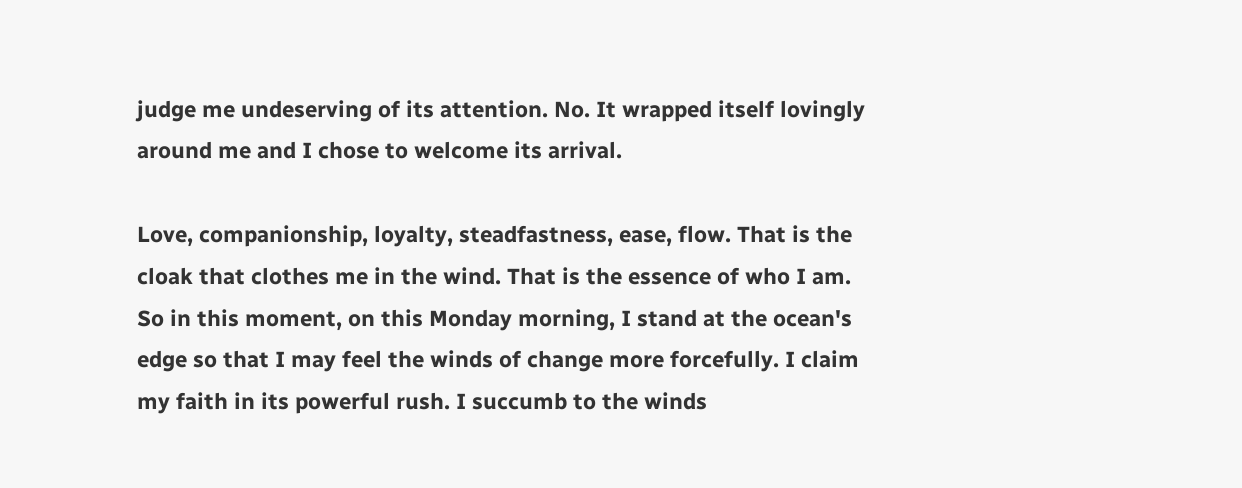judge me undeserving of its attention. No. It wrapped itself lovingly around me and I chose to welcome its arrival.

Love, companionship, loyalty, steadfastness, ease, flow. That is the cloak that clothes me in the wind. That is the essence of who I am. So in this moment, on this Monday morning, I stand at the ocean's edge so that I may feel the winds of change more forcefully. I claim my faith in its powerful rush. I succumb to the winds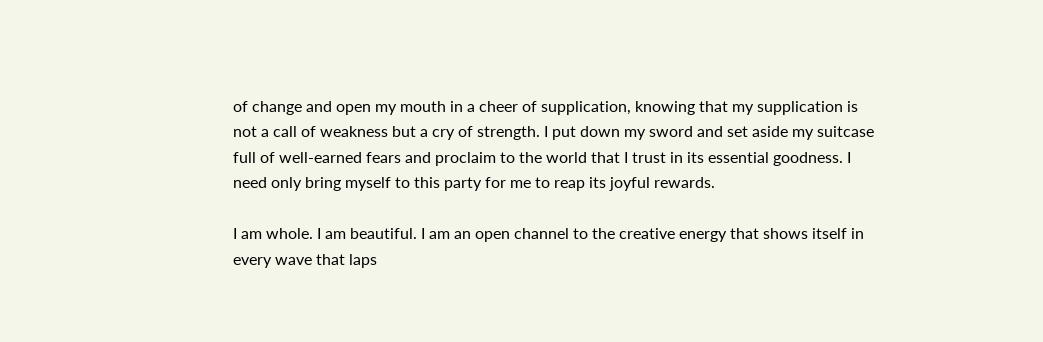of change and open my mouth in a cheer of supplication, knowing that my supplication is not a call of weakness but a cry of strength. I put down my sword and set aside my suitcase full of well-earned fears and proclaim to the world that I trust in its essential goodness. I need only bring myself to this party for me to reap its joyful rewards.

I am whole. I am beautiful. I am an open channel to the creative energy that shows itself in every wave that laps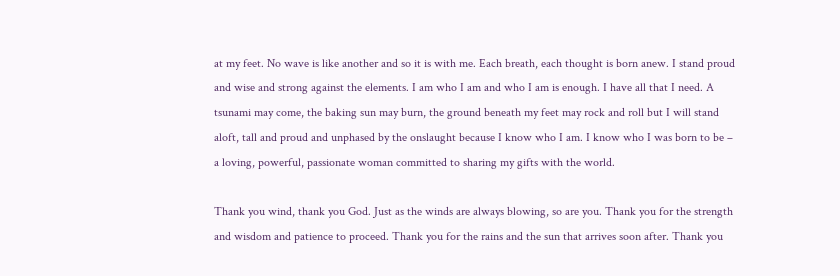at my feet. No wave is like another and so it is with me. Each breath, each thought is born anew. I stand proud and wise and strong against the elements. I am who I am and who I am is enough. I have all that I need. A tsunami may come, the baking sun may burn, the ground beneath my feet may rock and roll but I will stand aloft, tall and proud and unphased by the onslaught because I know who I am. I know who I was born to be – a loving, powerful, passionate woman committed to sharing my gifts with the world.

Thank you wind, thank you God. Just as the winds are always blowing, so are you. Thank you for the strength and wisdom and patience to proceed. Thank you for the rains and the sun that arrives soon after. Thank you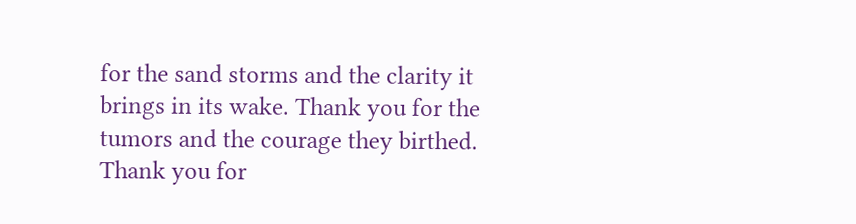for the sand storms and the clarity it brings in its wake. Thank you for the tumors and the courage they birthed. Thank you for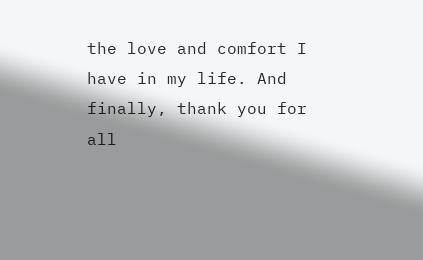the love and comfort I have in my life. And finally, thank you for all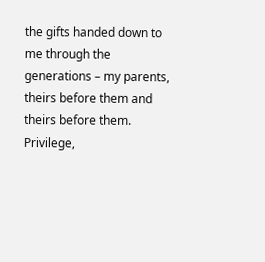the gifts handed down to me through the generations – my parents, theirs before them and theirs before them. Privilege,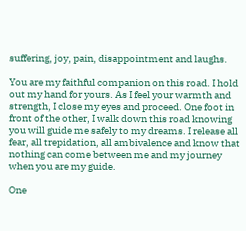suffering, joy, pain, disappointment and laughs.

You are my faithful companion on this road. I hold out my hand for yours. As I feel your warmth and strength, I close my eyes and proceed. One foot in front of the other, I walk down this road knowing you will guide me safely to my dreams. I release all fear, all trepidation, all ambivalence and know that nothing can come between me and my journey when you are my guide.

One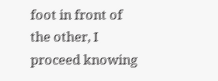foot in front of the other, I proceed knowing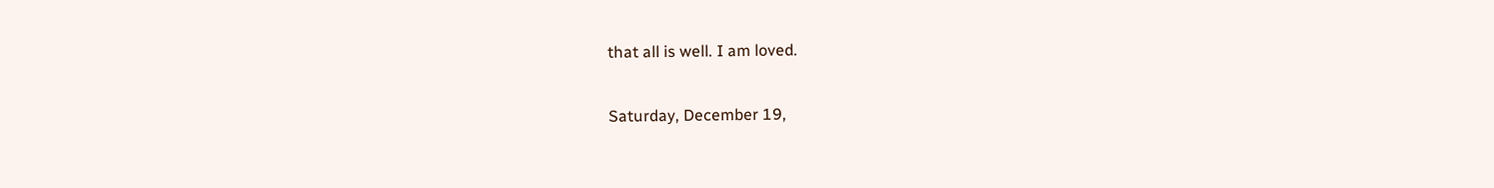that all is well. I am loved.

Saturday, December 19,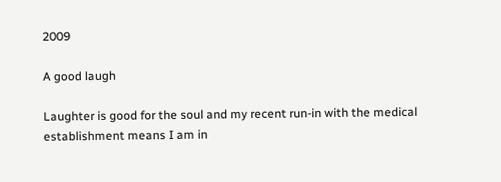2009

A good laugh

Laughter is good for the soul and my recent run-in with the medical establishment means I am in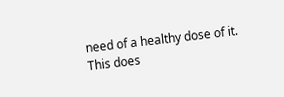need of a healthy dose of it. This does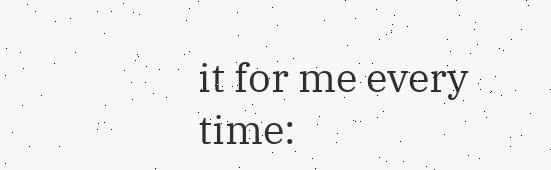it for me every time: